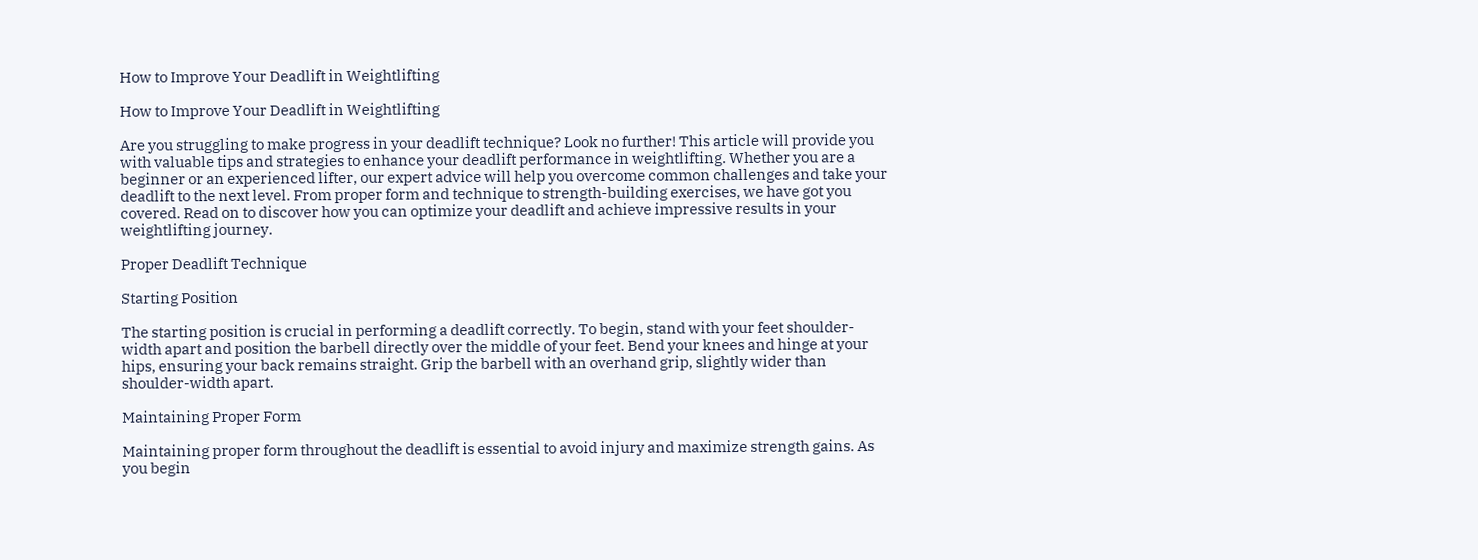How to Improve Your Deadlift in Weightlifting

How to Improve Your Deadlift in Weightlifting

Are you struggling to make progress in your deadlift technique? Look no further! This article will provide you with valuable tips and strategies to enhance your deadlift performance in weightlifting. Whether you are a beginner or an experienced lifter, our expert advice will help you overcome common challenges and take your deadlift to the next level. From proper form and technique to strength-building exercises, we have got you covered. Read on to discover how you can optimize your deadlift and achieve impressive results in your weightlifting journey.

Proper Deadlift Technique

Starting Position

The starting position is crucial in performing a deadlift correctly. To begin, stand with your feet shoulder-width apart and position the barbell directly over the middle of your feet. Bend your knees and hinge at your hips, ensuring your back remains straight. Grip the barbell with an overhand grip, slightly wider than shoulder-width apart.

Maintaining Proper Form

Maintaining proper form throughout the deadlift is essential to avoid injury and maximize strength gains. As you begin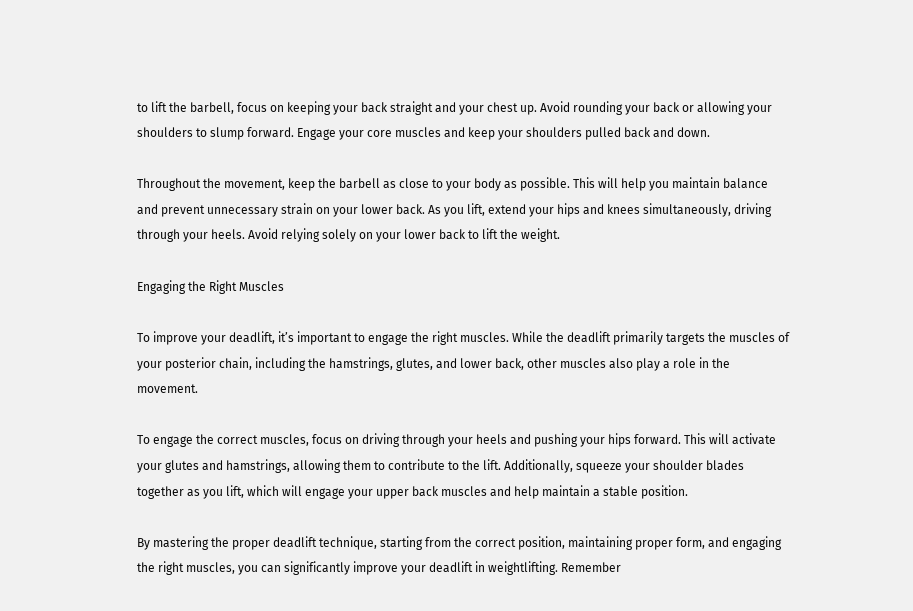to lift the barbell, focus on keeping your back straight and your chest up. Avoid rounding your back or allowing your shoulders to slump forward. Engage your core muscles and keep your shoulders pulled back and down.

Throughout the movement, keep the barbell as close to your body as possible. This will help you maintain balance and prevent unnecessary strain on your lower back. As you lift, extend your hips and knees simultaneously, driving through your heels. Avoid relying solely on your lower back to lift the weight.

Engaging the Right Muscles

To improve your deadlift, it’s important to engage the right muscles. While the deadlift primarily targets the muscles of your posterior chain, including the hamstrings, glutes, and lower back, other muscles also play a role in the movement.

To engage the correct muscles, focus on driving through your heels and pushing your hips forward. This will activate your glutes and hamstrings, allowing them to contribute to the lift. Additionally, squeeze your shoulder blades together as you lift, which will engage your upper back muscles and help maintain a stable position.

By mastering the proper deadlift technique, starting from the correct position, maintaining proper form, and engaging the right muscles, you can significantly improve your deadlift in weightlifting. Remember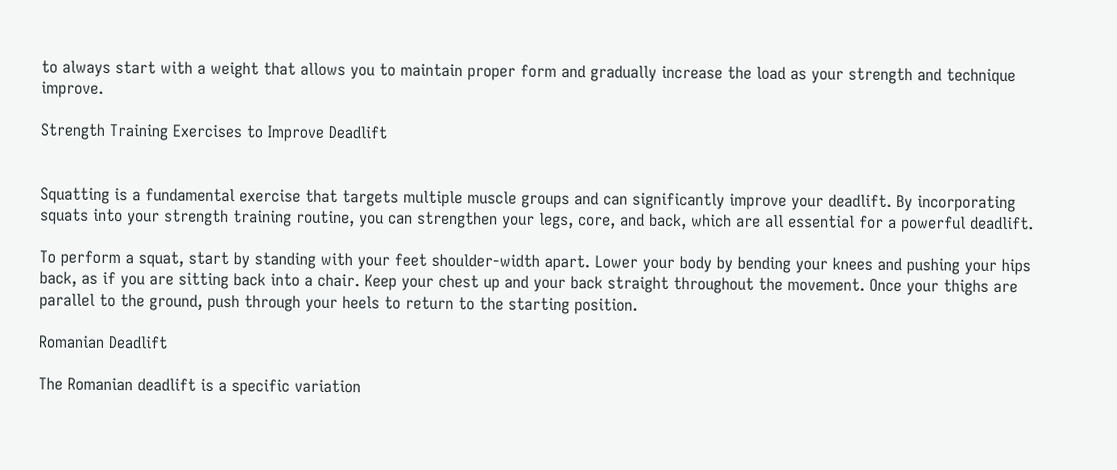to always start with a weight that allows you to maintain proper form and gradually increase the load as your strength and technique improve.

Strength Training Exercises to Improve Deadlift


Squatting is a fundamental exercise that targets multiple muscle groups and can significantly improve your deadlift. By incorporating squats into your strength training routine, you can strengthen your legs, core, and back, which are all essential for a powerful deadlift.

To perform a squat, start by standing with your feet shoulder-width apart. Lower your body by bending your knees and pushing your hips back, as if you are sitting back into a chair. Keep your chest up and your back straight throughout the movement. Once your thighs are parallel to the ground, push through your heels to return to the starting position.

Romanian Deadlift

The Romanian deadlift is a specific variation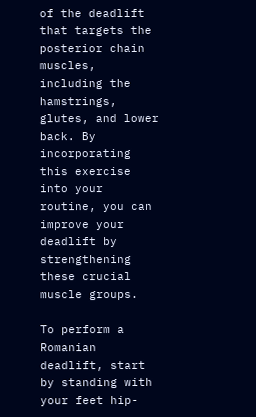of the deadlift that targets the posterior chain muscles, including the hamstrings, glutes, and lower back. By incorporating this exercise into your routine, you can improve your deadlift by strengthening these crucial muscle groups.

To perform a Romanian deadlift, start by standing with your feet hip-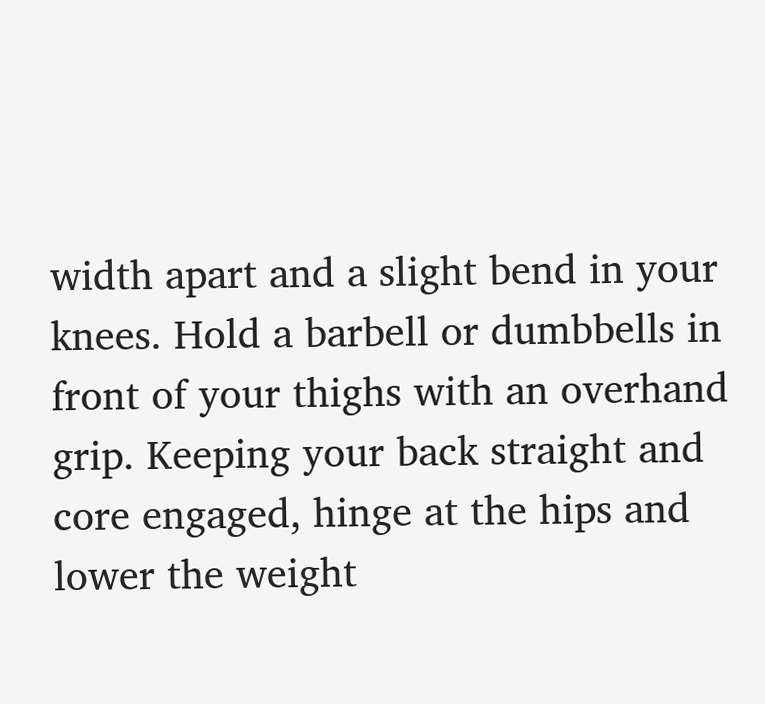width apart and a slight bend in your knees. Hold a barbell or dumbbells in front of your thighs with an overhand grip. Keeping your back straight and core engaged, hinge at the hips and lower the weight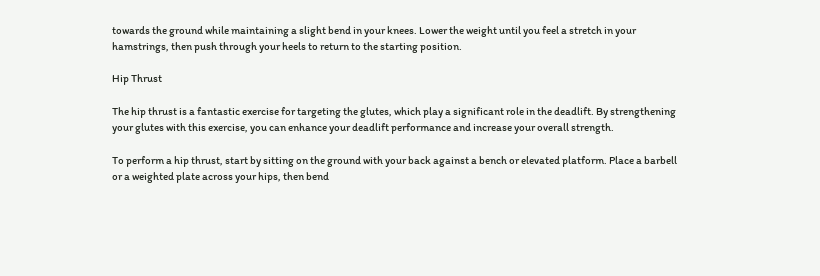towards the ground while maintaining a slight bend in your knees. Lower the weight until you feel a stretch in your hamstrings, then push through your heels to return to the starting position.

Hip Thrust

The hip thrust is a fantastic exercise for targeting the glutes, which play a significant role in the deadlift. By strengthening your glutes with this exercise, you can enhance your deadlift performance and increase your overall strength.

To perform a hip thrust, start by sitting on the ground with your back against a bench or elevated platform. Place a barbell or a weighted plate across your hips, then bend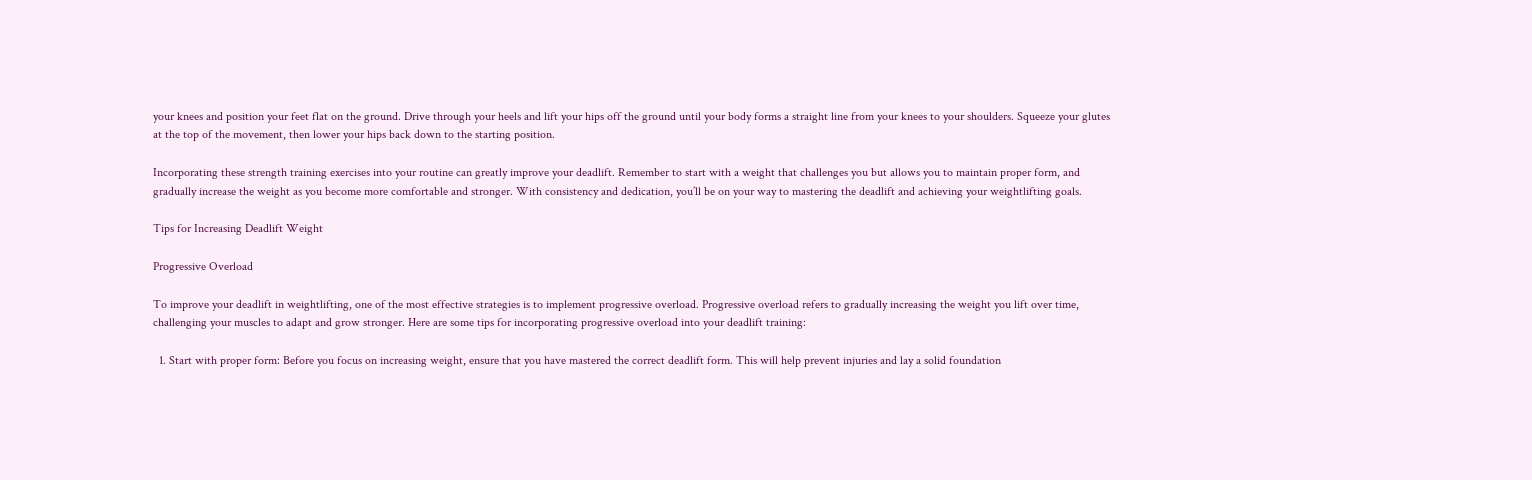your knees and position your feet flat on the ground. Drive through your heels and lift your hips off the ground until your body forms a straight line from your knees to your shoulders. Squeeze your glutes at the top of the movement, then lower your hips back down to the starting position.

Incorporating these strength training exercises into your routine can greatly improve your deadlift. Remember to start with a weight that challenges you but allows you to maintain proper form, and gradually increase the weight as you become more comfortable and stronger. With consistency and dedication, you’ll be on your way to mastering the deadlift and achieving your weightlifting goals.

Tips for Increasing Deadlift Weight

Progressive Overload

To improve your deadlift in weightlifting, one of the most effective strategies is to implement progressive overload. Progressive overload refers to gradually increasing the weight you lift over time, challenging your muscles to adapt and grow stronger. Here are some tips for incorporating progressive overload into your deadlift training:

  1. Start with proper form: Before you focus on increasing weight, ensure that you have mastered the correct deadlift form. This will help prevent injuries and lay a solid foundation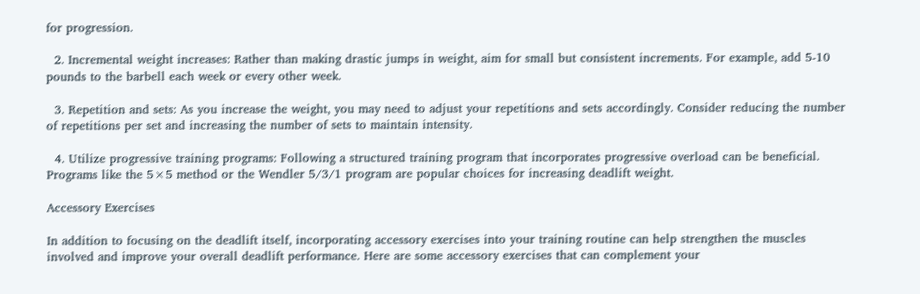for progression.

  2. Incremental weight increases: Rather than making drastic jumps in weight, aim for small but consistent increments. For example, add 5-10 pounds to the barbell each week or every other week.

  3. Repetition and sets: As you increase the weight, you may need to adjust your repetitions and sets accordingly. Consider reducing the number of repetitions per set and increasing the number of sets to maintain intensity.

  4. Utilize progressive training programs: Following a structured training program that incorporates progressive overload can be beneficial. Programs like the 5×5 method or the Wendler 5/3/1 program are popular choices for increasing deadlift weight.

Accessory Exercises

In addition to focusing on the deadlift itself, incorporating accessory exercises into your training routine can help strengthen the muscles involved and improve your overall deadlift performance. Here are some accessory exercises that can complement your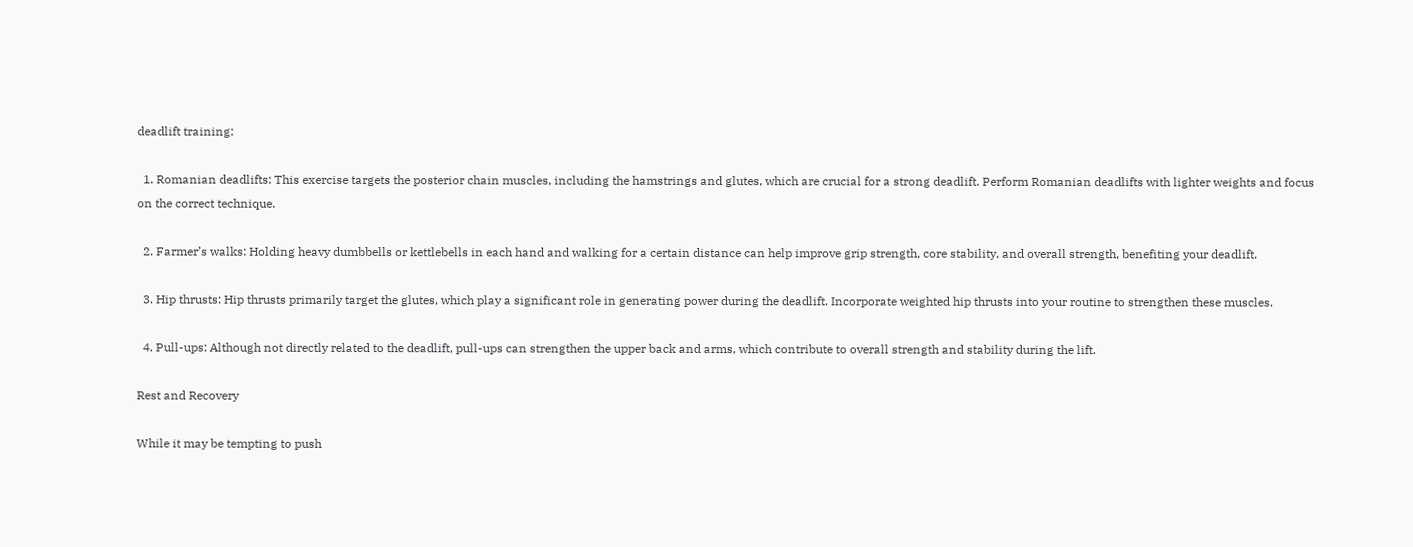deadlift training:

  1. Romanian deadlifts: This exercise targets the posterior chain muscles, including the hamstrings and glutes, which are crucial for a strong deadlift. Perform Romanian deadlifts with lighter weights and focus on the correct technique.

  2. Farmer’s walks: Holding heavy dumbbells or kettlebells in each hand and walking for a certain distance can help improve grip strength, core stability, and overall strength, benefiting your deadlift.

  3. Hip thrusts: Hip thrusts primarily target the glutes, which play a significant role in generating power during the deadlift. Incorporate weighted hip thrusts into your routine to strengthen these muscles.

  4. Pull-ups: Although not directly related to the deadlift, pull-ups can strengthen the upper back and arms, which contribute to overall strength and stability during the lift.

Rest and Recovery

While it may be tempting to push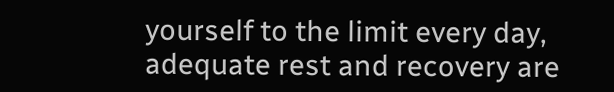yourself to the limit every day, adequate rest and recovery are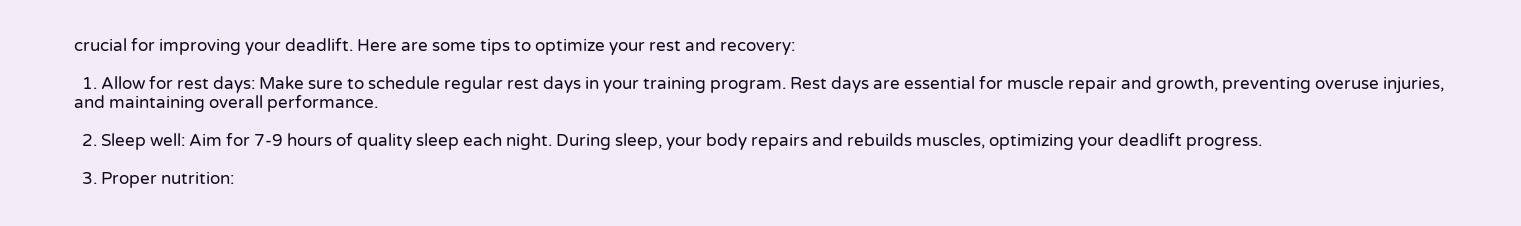crucial for improving your deadlift. Here are some tips to optimize your rest and recovery:

  1. Allow for rest days: Make sure to schedule regular rest days in your training program. Rest days are essential for muscle repair and growth, preventing overuse injuries, and maintaining overall performance.

  2. Sleep well: Aim for 7-9 hours of quality sleep each night. During sleep, your body repairs and rebuilds muscles, optimizing your deadlift progress.

  3. Proper nutrition: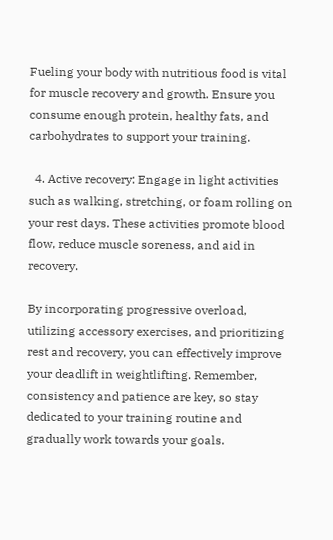Fueling your body with nutritious food is vital for muscle recovery and growth. Ensure you consume enough protein, healthy fats, and carbohydrates to support your training.

  4. Active recovery: Engage in light activities such as walking, stretching, or foam rolling on your rest days. These activities promote blood flow, reduce muscle soreness, and aid in recovery.

By incorporating progressive overload, utilizing accessory exercises, and prioritizing rest and recovery, you can effectively improve your deadlift in weightlifting. Remember, consistency and patience are key, so stay dedicated to your training routine and gradually work towards your goals.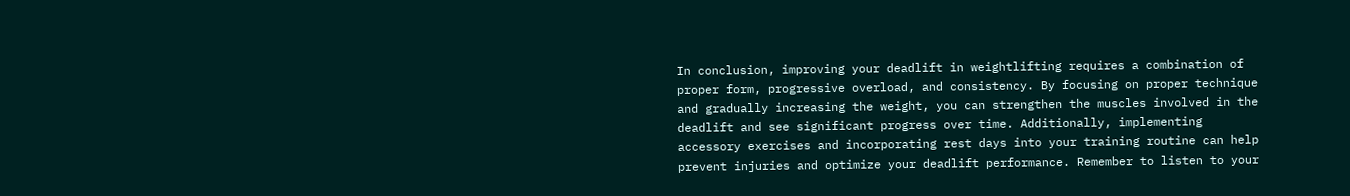In conclusion, improving your deadlift in weightlifting requires a combination of proper form, progressive overload, and consistency. By focusing on proper technique and gradually increasing the weight, you can strengthen the muscles involved in the deadlift and see significant progress over time. Additionally, implementing accessory exercises and incorporating rest days into your training routine can help prevent injuries and optimize your deadlift performance. Remember to listen to your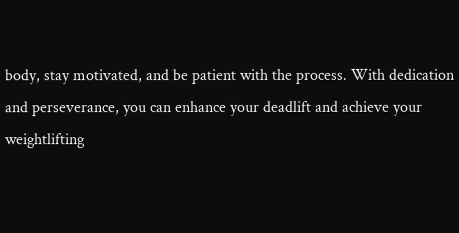body, stay motivated, and be patient with the process. With dedication and perseverance, you can enhance your deadlift and achieve your weightlifting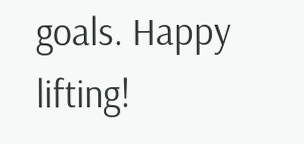goals. Happy lifting!